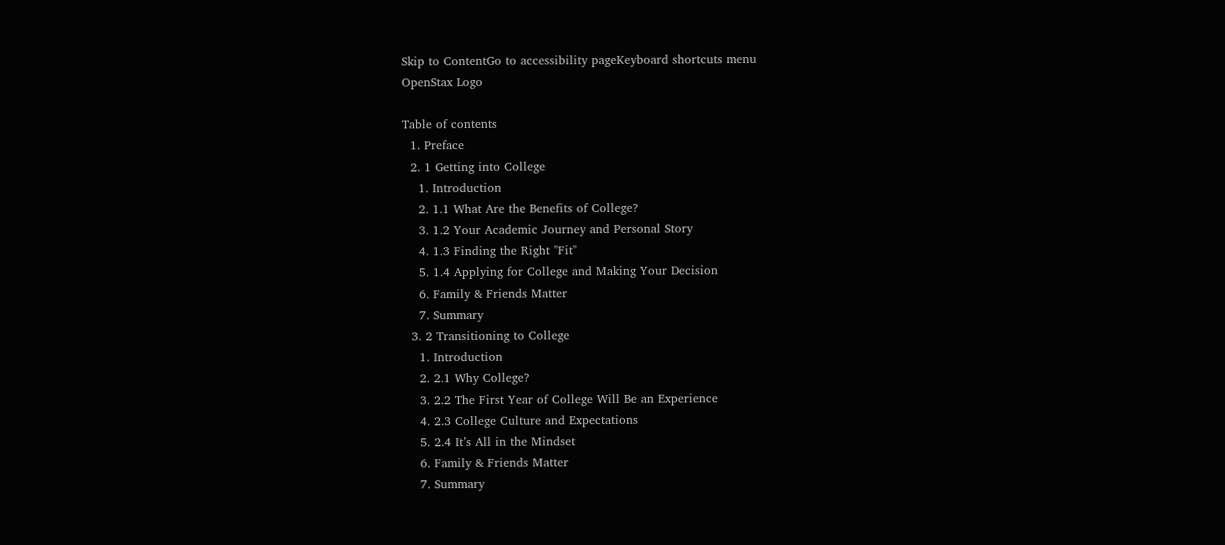Skip to ContentGo to accessibility pageKeyboard shortcuts menu
OpenStax Logo

Table of contents
  1. Preface
  2. 1 Getting into College
    1. Introduction
    2. 1.1 What Are the Benefits of College?
    3. 1.2 Your Academic Journey and Personal Story
    4. 1.3 Finding the Right "Fit"
    5. 1.4 Applying for College and Making Your Decision
    6. Family & Friends Matter
    7. Summary
  3. 2 Transitioning to College
    1. Introduction
    2. 2.1 Why College?
    3. 2.2 The First Year of College Will Be an Experience
    4. 2.3 College Culture and Expectations
    5. 2.4 It’s All in the Mindset
    6. Family & Friends Matter
    7. Summary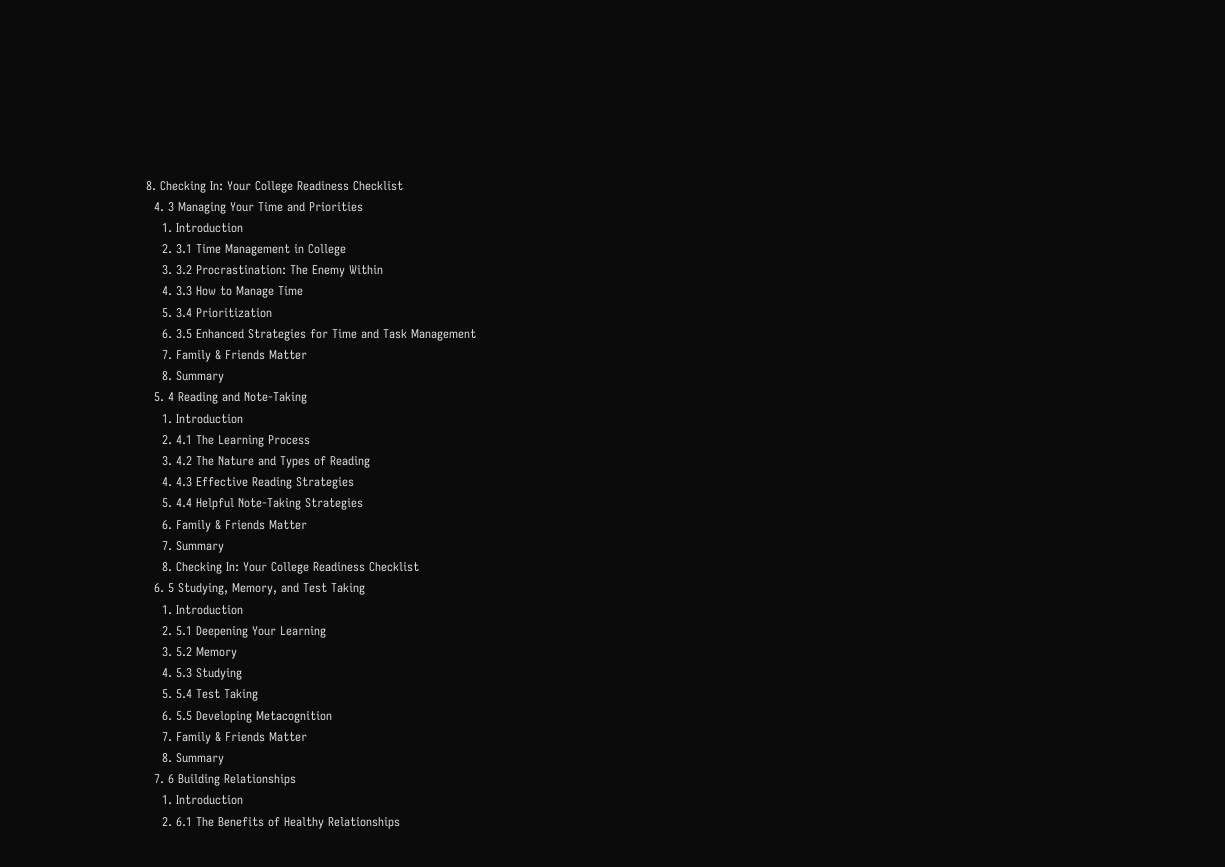8. Checking In: Your College Readiness Checklist
  4. 3 Managing Your Time and Priorities
    1. Introduction
    2. 3.1 Time Management in College
    3. 3.2 Procrastination: The Enemy Within
    4. 3.3 How to Manage Time
    5. 3.4 Prioritization
    6. 3.5 Enhanced Strategies for Time and Task Management
    7. Family & Friends Matter
    8. Summary
  5. 4 Reading and Note-Taking
    1. Introduction
    2. 4.1 The Learning Process
    3. 4.2 The Nature and Types of Reading
    4. 4.3 Effective Reading Strategies
    5. 4.4 Helpful Note-Taking Strategies
    6. Family & Friends Matter
    7. Summary
    8. Checking In: Your College Readiness Checklist
  6. 5 Studying, Memory, and Test Taking
    1. Introduction
    2. 5.1 Deepening Your Learning
    3. 5.2 Memory
    4. 5.3 Studying
    5. 5.4 Test Taking
    6. 5.5 Developing Metacognition
    7. Family & Friends Matter
    8. Summary
  7. 6 Building Relationships
    1. Introduction
    2. 6.1 The Benefits of Healthy Relationships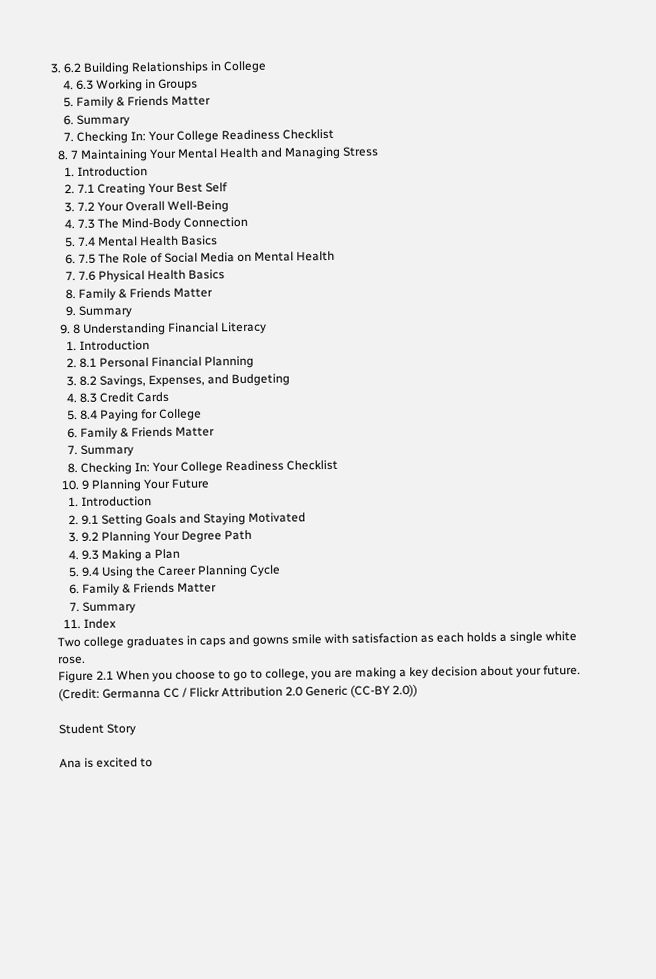3. 6.2 Building Relationships in College
    4. 6.3 Working in Groups
    5. Family & Friends Matter
    6. Summary
    7. Checking In: Your College Readiness Checklist
  8. 7 Maintaining Your Mental Health and Managing Stress
    1. Introduction
    2. 7.1 Creating Your Best Self
    3. 7.2 Your Overall Well-Being
    4. 7.3 The Mind-Body Connection
    5. 7.4 Mental Health Basics
    6. 7.5 The Role of Social Media on Mental Health
    7. 7.6 Physical Health Basics
    8. Family & Friends Matter
    9. Summary
  9. 8 Understanding Financial Literacy
    1. Introduction
    2. 8.1 Personal Financial Planning
    3. 8.2 Savings, Expenses, and Budgeting
    4. 8.3 Credit Cards
    5. 8.4 Paying for College
    6. Family & Friends Matter
    7. Summary
    8. Checking In: Your College Readiness Checklist
  10. 9 Planning Your Future
    1. Introduction
    2. 9.1 Setting Goals and Staying Motivated
    3. 9.2 Planning Your Degree Path
    4. 9.3 Making a Plan
    5. 9.4 Using the Career Planning Cycle
    6. Family & Friends Matter
    7. Summary
  11. Index
Two college graduates in caps and gowns smile with satisfaction as each holds a single white rose.
Figure 2.1 When you choose to go to college, you are making a key decision about your future. (Credit: Germanna CC / Flickr Attribution 2.0 Generic (CC-BY 2.0))

Student Story

Ana is excited to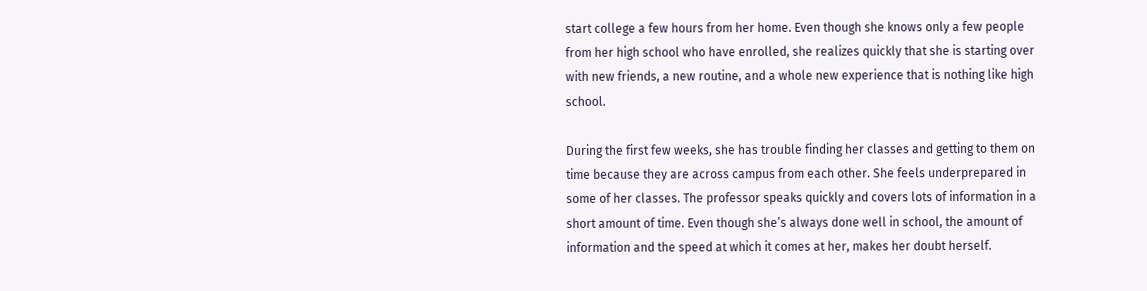start college a few hours from her home. Even though she knows only a few people from her high school who have enrolled, she realizes quickly that she is starting over with new friends, a new routine, and a whole new experience that is nothing like high school.

During the first few weeks, she has trouble finding her classes and getting to them on time because they are across campus from each other. She feels underprepared in some of her classes. The professor speaks quickly and covers lots of information in a short amount of time. Even though she’s always done well in school, the amount of information and the speed at which it comes at her, makes her doubt herself.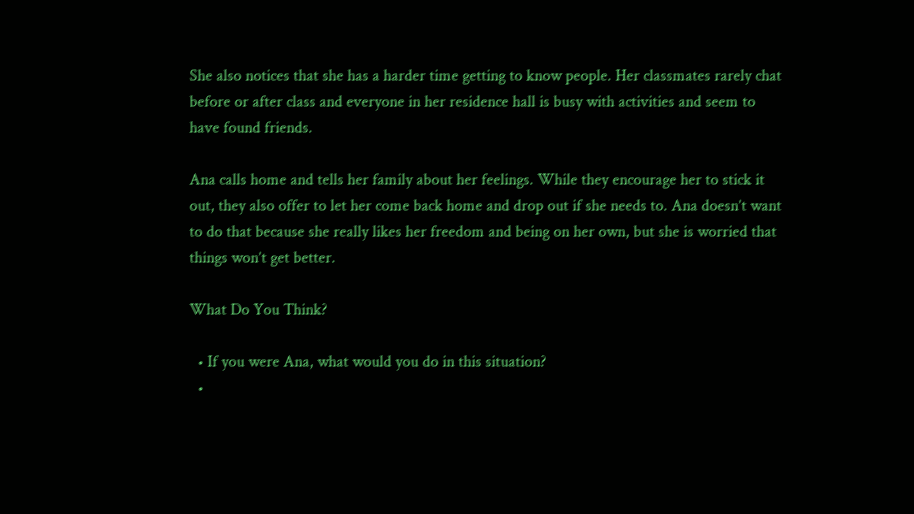She also notices that she has a harder time getting to know people. Her classmates rarely chat before or after class and everyone in her residence hall is busy with activities and seem to have found friends.

Ana calls home and tells her family about her feelings. While they encourage her to stick it out, they also offer to let her come back home and drop out if she needs to. Ana doesn’t want to do that because she really likes her freedom and being on her own, but she is worried that things won’t get better.

What Do You Think?

  • If you were Ana, what would you do in this situation?
  •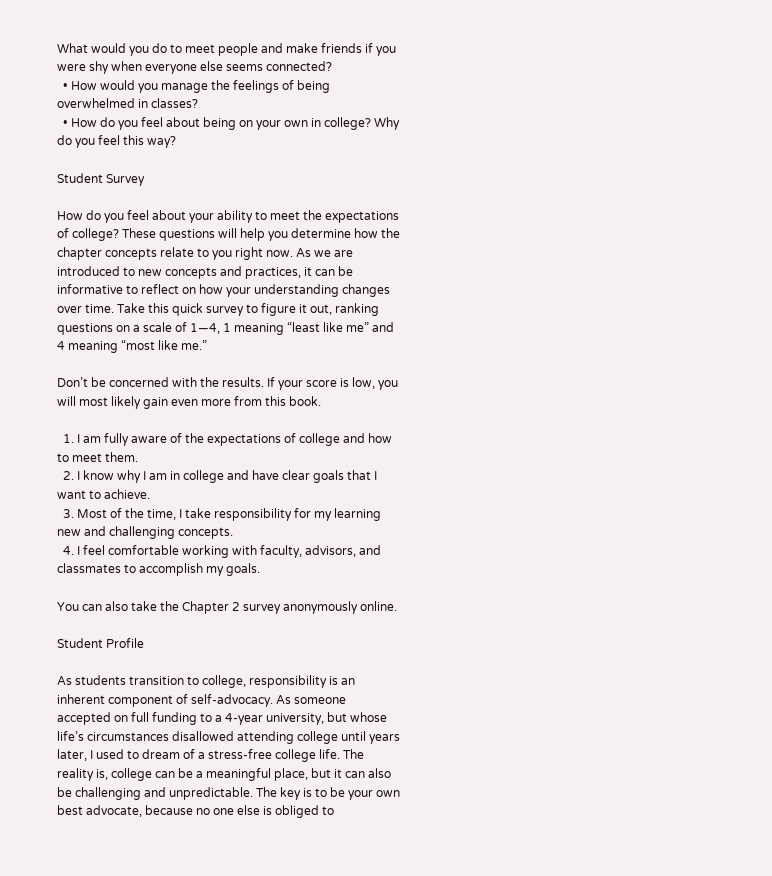What would you do to meet people and make friends if you were shy when everyone else seems connected?
  • How would you manage the feelings of being overwhelmed in classes?
  • How do you feel about being on your own in college? Why do you feel this way?

Student Survey

How do you feel about your ability to meet the expectations of college? These questions will help you determine how the chapter concepts relate to you right now. As we are introduced to new concepts and practices, it can be informative to reflect on how your understanding changes over time. Take this quick survey to figure it out, ranking questions on a scale of 1—4, 1 meaning “least like me” and 4 meaning “most like me.”

Don’t be concerned with the results. If your score is low, you will most likely gain even more from this book.

  1. I am fully aware of the expectations of college and how to meet them.
  2. I know why I am in college and have clear goals that I want to achieve.
  3. Most of the time, I take responsibility for my learning new and challenging concepts.
  4. I feel comfortable working with faculty, advisors, and classmates to accomplish my goals.

You can also take the Chapter 2 survey anonymously online.

Student Profile

As students transition to college, responsibility is an inherent component of self-advocacy. As someone accepted on full funding to a 4-year university, but whose life’s circumstances disallowed attending college until years later, I used to dream of a stress-free college life. The reality is, college can be a meaningful place, but it can also be challenging and unpredictable. The key is to be your own best advocate, because no one else is obliged to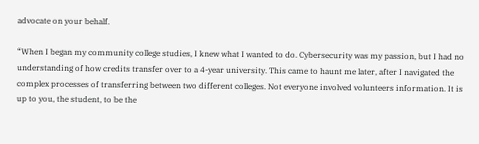advocate on your behalf.

“When I began my community college studies, I knew what I wanted to do. Cybersecurity was my passion, but I had no understanding of how credits transfer over to a 4-year university. This came to haunt me later, after I navigated the complex processes of transferring between two different colleges. Not everyone involved volunteers information. It is up to you, the student, to be the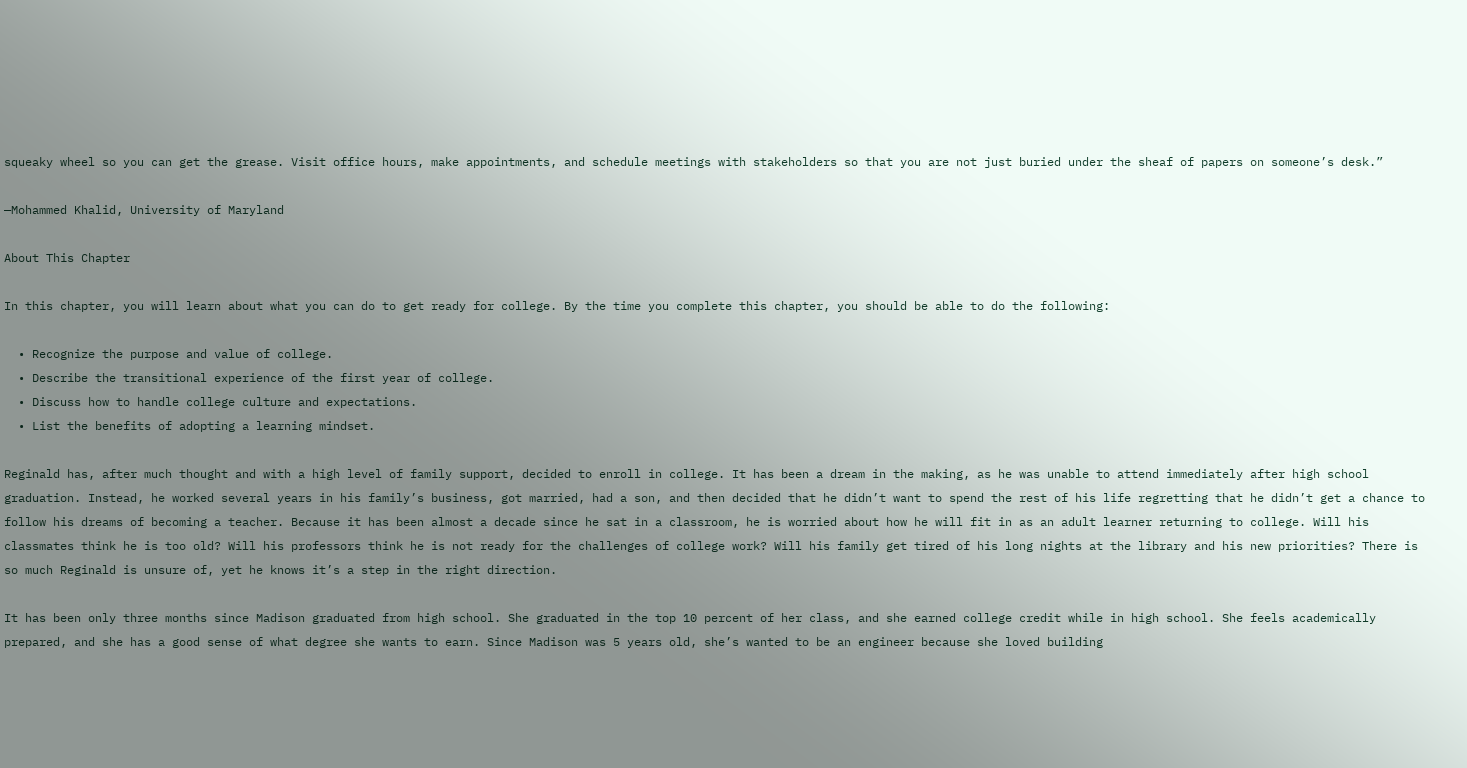squeaky wheel so you can get the grease. Visit office hours, make appointments, and schedule meetings with stakeholders so that you are not just buried under the sheaf of papers on someone’s desk.”

—Mohammed Khalid, University of Maryland

About This Chapter

In this chapter, you will learn about what you can do to get ready for college. By the time you complete this chapter, you should be able to do the following:

  • Recognize the purpose and value of college.
  • Describe the transitional experience of the first year of college.
  • Discuss how to handle college culture and expectations.
  • List the benefits of adopting a learning mindset.

Reginald has, after much thought and with a high level of family support, decided to enroll in college. It has been a dream in the making, as he was unable to attend immediately after high school graduation. Instead, he worked several years in his family’s business, got married, had a son, and then decided that he didn’t want to spend the rest of his life regretting that he didn’t get a chance to follow his dreams of becoming a teacher. Because it has been almost a decade since he sat in a classroom, he is worried about how he will fit in as an adult learner returning to college. Will his classmates think he is too old? Will his professors think he is not ready for the challenges of college work? Will his family get tired of his long nights at the library and his new priorities? There is so much Reginald is unsure of, yet he knows it’s a step in the right direction.

It has been only three months since Madison graduated from high school. She graduated in the top 10 percent of her class, and she earned college credit while in high school. She feels academically prepared, and she has a good sense of what degree she wants to earn. Since Madison was 5 years old, she’s wanted to be an engineer because she loved building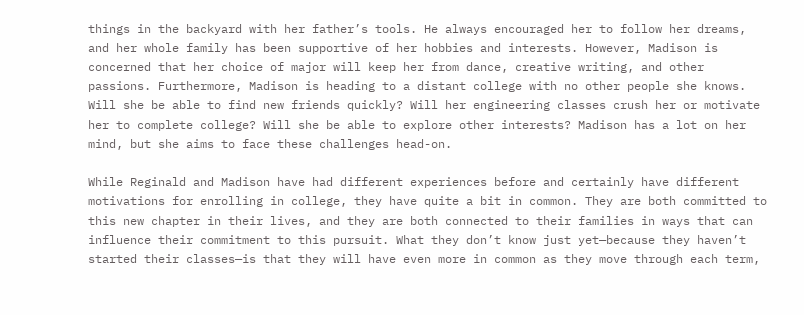things in the backyard with her father’s tools. He always encouraged her to follow her dreams, and her whole family has been supportive of her hobbies and interests. However, Madison is concerned that her choice of major will keep her from dance, creative writing, and other passions. Furthermore, Madison is heading to a distant college with no other people she knows. Will she be able to find new friends quickly? Will her engineering classes crush her or motivate her to complete college? Will she be able to explore other interests? Madison has a lot on her mind, but she aims to face these challenges head-on.

While Reginald and Madison have had different experiences before and certainly have different motivations for enrolling in college, they have quite a bit in common. They are both committed to this new chapter in their lives, and they are both connected to their families in ways that can influence their commitment to this pursuit. What they don’t know just yet—because they haven’t started their classes—is that they will have even more in common as they move through each term,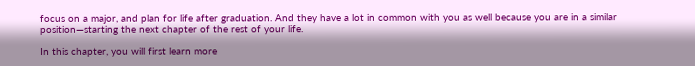focus on a major, and plan for life after graduation. And they have a lot in common with you as well because you are in a similar position—starting the next chapter of the rest of your life.

In this chapter, you will first learn more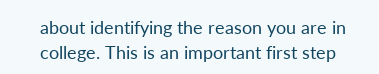about identifying the reason you are in college. This is an important first step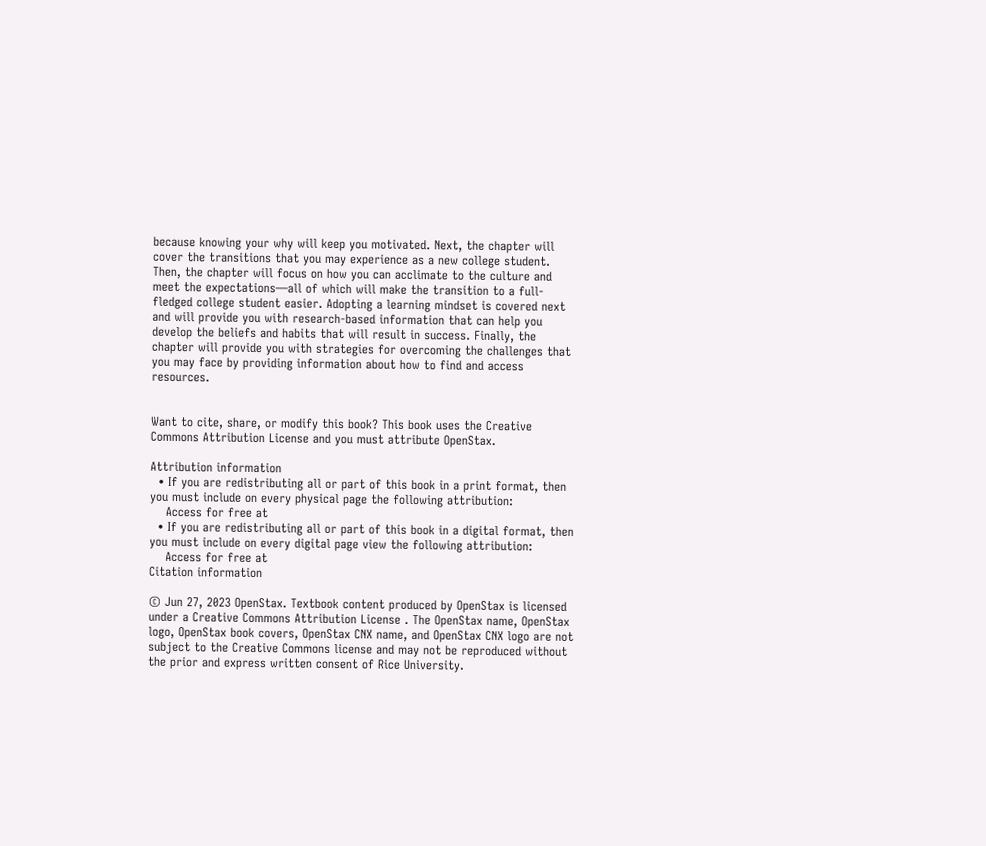because knowing your why will keep you motivated. Next, the chapter will cover the transitions that you may experience as a new college student. Then, the chapter will focus on how you can acclimate to the culture and meet the expectations—all of which will make the transition to a full-fledged college student easier. Adopting a learning mindset is covered next and will provide you with research-based information that can help you develop the beliefs and habits that will result in success. Finally, the chapter will provide you with strategies for overcoming the challenges that you may face by providing information about how to find and access resources.


Want to cite, share, or modify this book? This book uses the Creative Commons Attribution License and you must attribute OpenStax.

Attribution information
  • If you are redistributing all or part of this book in a print format, then you must include on every physical page the following attribution:
    Access for free at
  • If you are redistributing all or part of this book in a digital format, then you must include on every digital page view the following attribution:
    Access for free at
Citation information

© Jun 27, 2023 OpenStax. Textbook content produced by OpenStax is licensed under a Creative Commons Attribution License . The OpenStax name, OpenStax logo, OpenStax book covers, OpenStax CNX name, and OpenStax CNX logo are not subject to the Creative Commons license and may not be reproduced without the prior and express written consent of Rice University.